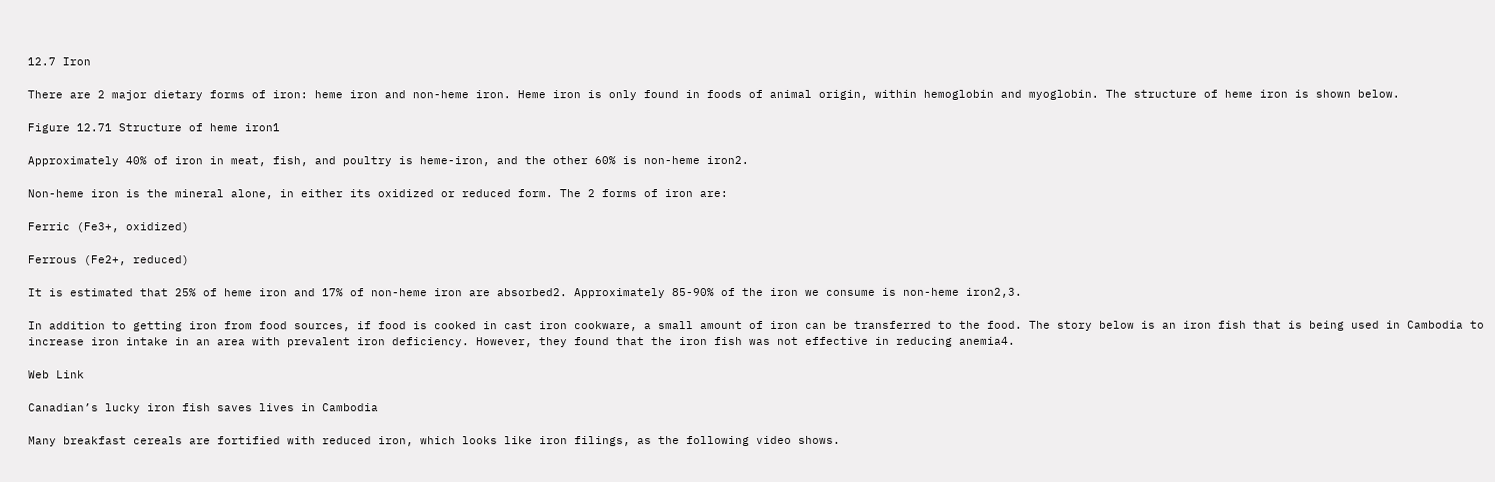12.7 Iron

There are 2 major dietary forms of iron: heme iron and non-heme iron. Heme iron is only found in foods of animal origin, within hemoglobin and myoglobin. The structure of heme iron is shown below.

Figure 12.71 Structure of heme iron1

Approximately 40% of iron in meat, fish, and poultry is heme-iron, and the other 60% is non-heme iron2.

Non-heme iron is the mineral alone, in either its oxidized or reduced form. The 2 forms of iron are:

Ferric (Fe3+, oxidized)

Ferrous (Fe2+, reduced)

It is estimated that 25% of heme iron and 17% of non-heme iron are absorbed2. Approximately 85-90% of the iron we consume is non-heme iron2,3.

In addition to getting iron from food sources, if food is cooked in cast iron cookware, a small amount of iron can be transferred to the food. The story below is an iron fish that is being used in Cambodia to increase iron intake in an area with prevalent iron deficiency. However, they found that the iron fish was not effective in reducing anemia4.

Web Link

Canadian’s lucky iron fish saves lives in Cambodia

Many breakfast cereals are fortified with reduced iron, which looks like iron filings, as the following video shows.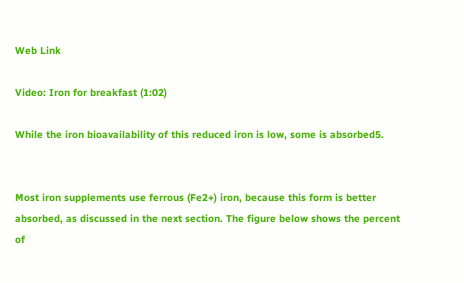Web Link

Video: Iron for breakfast (1:02)

While the iron bioavailability of this reduced iron is low, some is absorbed5.


Most iron supplements use ferrous (Fe2+) iron, because this form is better absorbed, as discussed in the next section. The figure below shows the percent of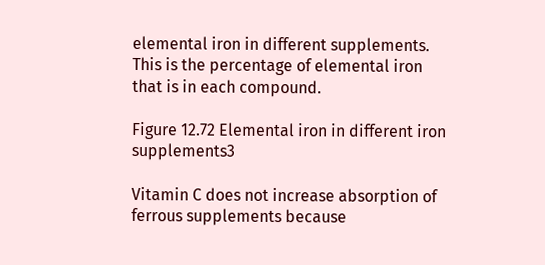elemental iron in different supplements. This is the percentage of elemental iron that is in each compound.

Figure 12.72 Elemental iron in different iron supplements3

Vitamin C does not increase absorption of ferrous supplements because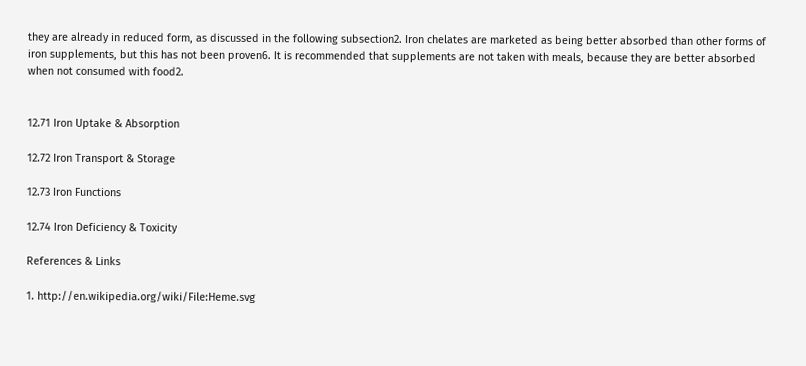they are already in reduced form, as discussed in the following subsection2. Iron chelates are marketed as being better absorbed than other forms of iron supplements, but this has not been proven6. It is recommended that supplements are not taken with meals, because they are better absorbed when not consumed with food2.


12.71 Iron Uptake & Absorption

12.72 Iron Transport & Storage

12.73 Iron Functions

12.74 Iron Deficiency & Toxicity

References & Links

1. http://en.wikipedia.org/wiki/File:Heme.svg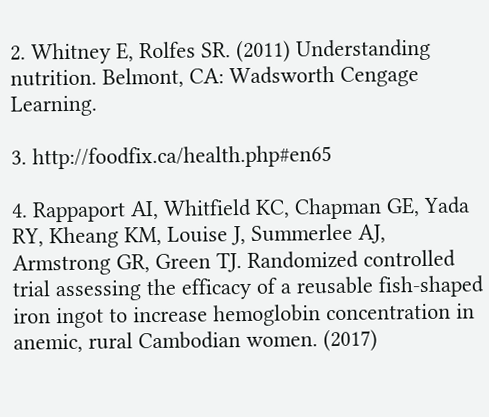2. Whitney E, Rolfes SR. (2011) Understanding nutrition. Belmont, CA: Wadsworth Cengage Learning.

3. http://foodfix.ca/health.php#en65

4. Rappaport AI, Whitfield KC, Chapman GE, Yada RY, Kheang KM, Louise J, Summerlee AJ, Armstrong GR, Green TJ. Randomized controlled trial assessing the efficacy of a reusable fish-shaped iron ingot to increase hemoglobin concentration in anemic, rural Cambodian women. (2017)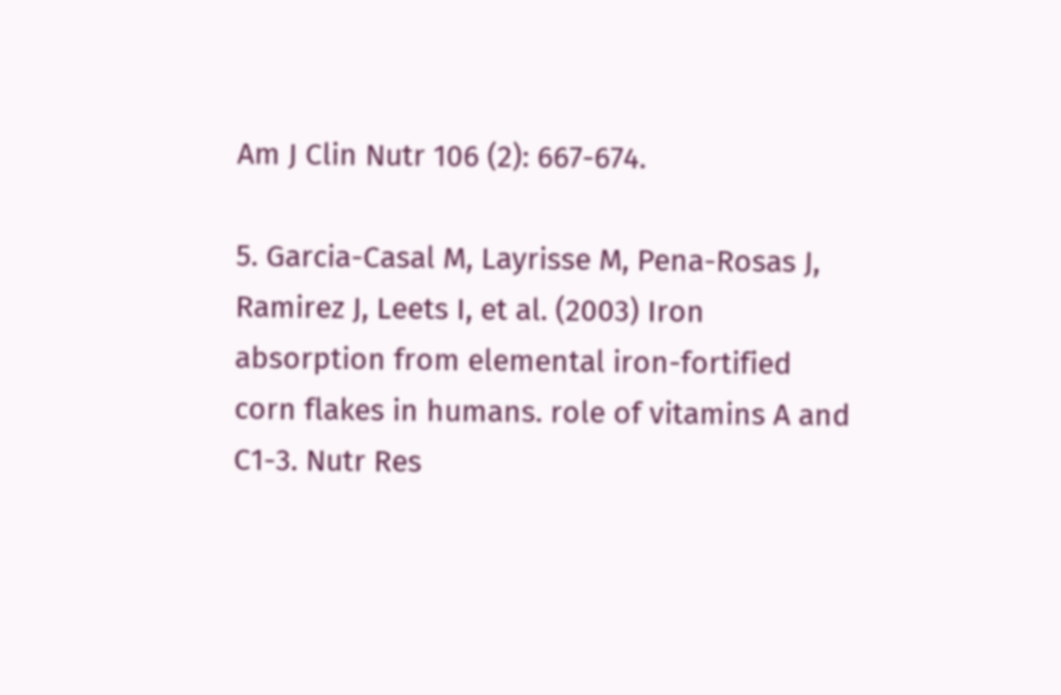Am J Clin Nutr 106 (2): 667-674.

5. Garcia-Casal M, Layrisse M, Pena-Rosas J, Ramirez J, Leets I, et al. (2003) Iron absorption from elemental iron-fortified corn flakes in humans. role of vitamins A and C1-3. Nutr Res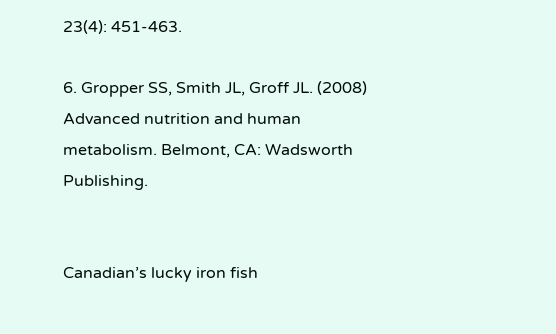23(4): 451-463.

6. Gropper SS, Smith JL, Groff JL. (2008) Advanced nutrition and human metabolism. Belmont, CA: Wadsworth Publishing.


Canadian’s lucky iron fish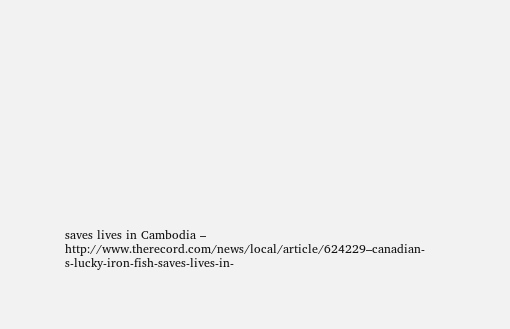saves lives in Cambodia – http://www.therecord.com/news/local/article/624229–canadian-s-lucky-iron-fish-saves-lives-in-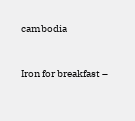cambodia


Iron for breakfast –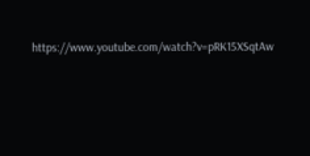https://www.youtube.com/watch?v=pRK15XSqtAw